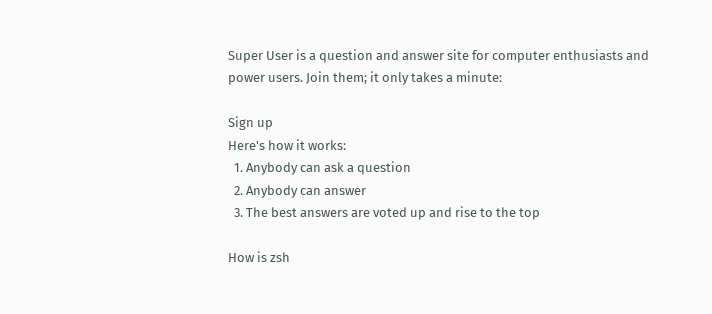Super User is a question and answer site for computer enthusiasts and power users. Join them; it only takes a minute:

Sign up
Here's how it works:
  1. Anybody can ask a question
  2. Anybody can answer
  3. The best answers are voted up and rise to the top

How is zsh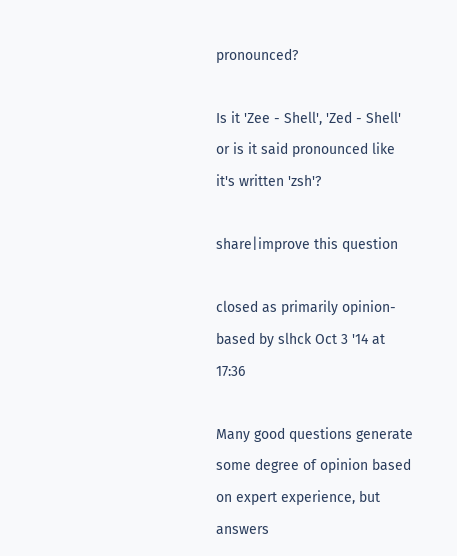pronounced?

Is it 'Zee - Shell', 'Zed - Shell' or is it said pronounced like it's written 'zsh'?

share|improve this question

closed as primarily opinion-based by slhck Oct 3 '14 at 17:36

Many good questions generate some degree of opinion based on expert experience, but answers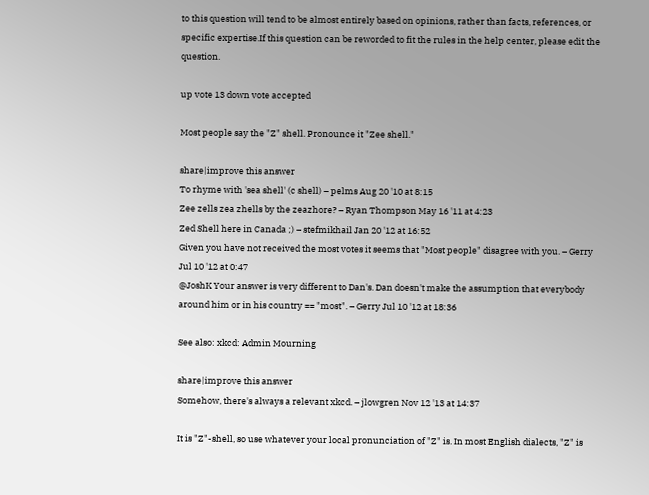to this question will tend to be almost entirely based on opinions, rather than facts, references, or specific expertise.If this question can be reworded to fit the rules in the help center, please edit the question.

up vote 13 down vote accepted

Most people say the "Z" shell. Pronounce it "Zee shell."

share|improve this answer
To rhyme with 'sea shell' (c shell) – pelms Aug 20 '10 at 8:15
Zee zells zea zhells by the zeazhore? – Ryan Thompson May 16 '11 at 4:23
Zed Shell here in Canada ;) – stefmikhail Jan 20 '12 at 16:52
Given you have not received the most votes it seems that "Most people" disagree with you. – Gerry Jul 10 '12 at 0:47
@JoshK Your answer is very different to Dan's. Dan doesn't make the assumption that everybody around him or in his country == "most". – Gerry Jul 10 '12 at 18:36

See also: xkcd: Admin Mourning

share|improve this answer
Somehow, there's always a relevant xkcd. – jlowgren Nov 12 '13 at 14:37

It is "Z"-shell, so use whatever your local pronunciation of "Z" is. In most English dialects, "Z" is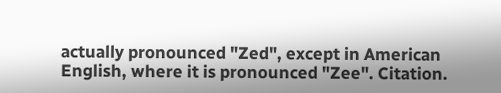actually pronounced "Zed", except in American English, where it is pronounced "Zee". Citation.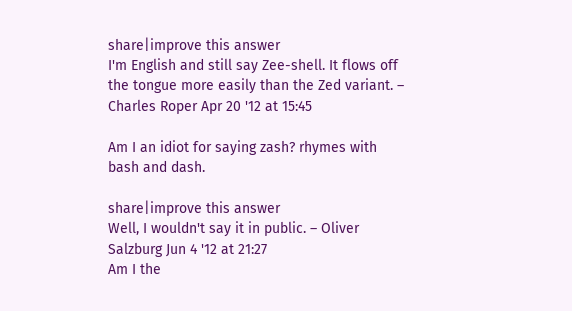share|improve this answer
I'm English and still say Zee-shell. It flows off the tongue more easily than the Zed variant. – Charles Roper Apr 20 '12 at 15:45

Am I an idiot for saying zash? rhymes with bash and dash.

share|improve this answer
Well, I wouldn't say it in public. – Oliver Salzburg Jun 4 '12 at 21:27
Am I the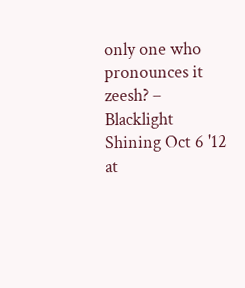only one who pronounces it zeesh? – Blacklight Shining Oct 6 '12 at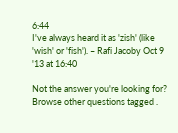6:44
I've always heard it as 'zish' (like 'wish' or 'fish'). – Rafi Jacoby Oct 9 '13 at 16:40

Not the answer you're looking for? Browse other questions tagged .